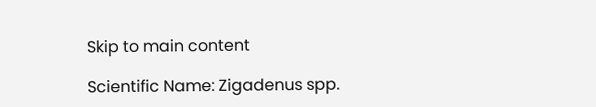Skip to main content

Scientific Name: Zigadenus spp.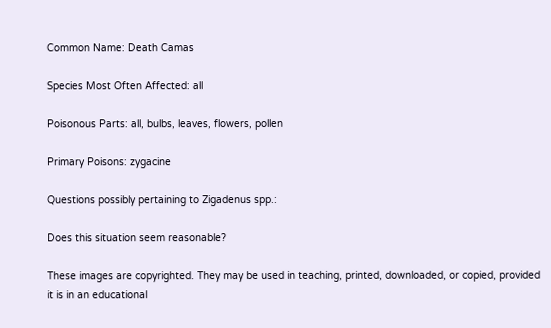Common Name: Death Camas

Species Most Often Affected: all

Poisonous Parts: all, bulbs, leaves, flowers, pollen

Primary Poisons: zygacine

Questions possibly pertaining to Zigadenus spp.:

Does this situation seem reasonable?

These images are copyrighted. They may be used in teaching, printed, downloaded, or copied, provided it is in an educational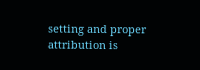setting and proper attribution is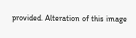provided. Alteration of this image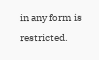in any form is restricted.